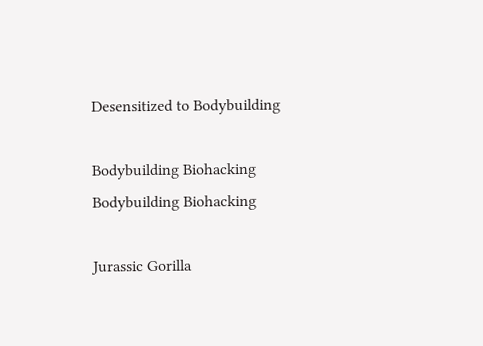Desensitized to Bodybuilding

Bodybuilding Biohacking
Bodybuilding Biohacking

Jurassic Gorilla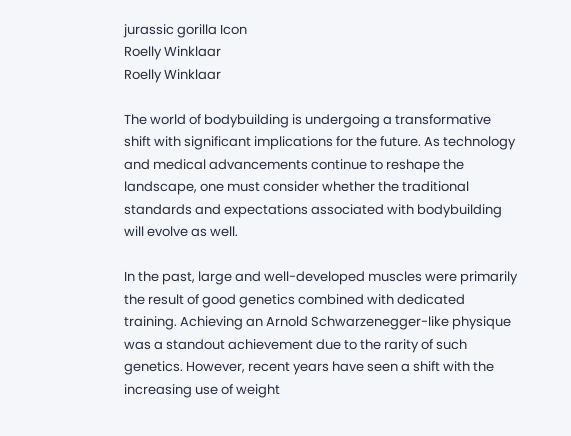jurassic gorilla Icon
Roelly Winklaar
Roelly Winklaar

The world of bodybuilding is undergoing a transformative shift with significant implications for the future. As technology and medical advancements continue to reshape the landscape, one must consider whether the traditional standards and expectations associated with bodybuilding will evolve as well.

In the past, large and well-developed muscles were primarily the result of good genetics combined with dedicated training. Achieving an Arnold Schwarzenegger-like physique was a standout achievement due to the rarity of such genetics. However, recent years have seen a shift with the increasing use of weight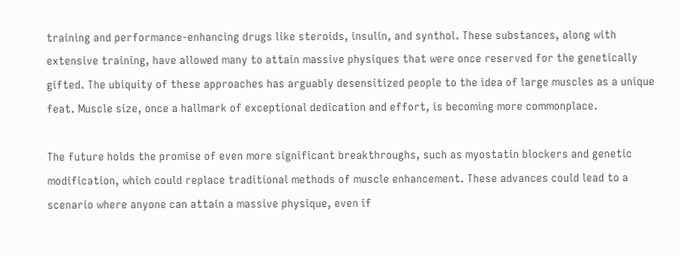training and performance-enhancing drugs like steroids, insulin, and synthol. These substances, along with extensive training, have allowed many to attain massive physiques that were once reserved for the genetically gifted. The ubiquity of these approaches has arguably desensitized people to the idea of large muscles as a unique feat. Muscle size, once a hallmark of exceptional dedication and effort, is becoming more commonplace.

The future holds the promise of even more significant breakthroughs, such as myostatin blockers and genetic modification, which could replace traditional methods of muscle enhancement. These advances could lead to a scenario where anyone can attain a massive physique, even if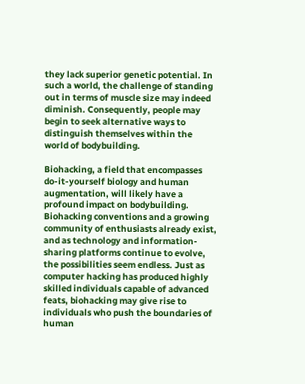they lack superior genetic potential. In such a world, the challenge of standing out in terms of muscle size may indeed diminish. Consequently, people may begin to seek alternative ways to distinguish themselves within the world of bodybuilding.

Biohacking, a field that encompasses do-it-yourself biology and human augmentation, will likely have a profound impact on bodybuilding. Biohacking conventions and a growing community of enthusiasts already exist, and as technology and information-sharing platforms continue to evolve, the possibilities seem endless. Just as computer hacking has produced highly skilled individuals capable of advanced feats, biohacking may give rise to individuals who push the boundaries of human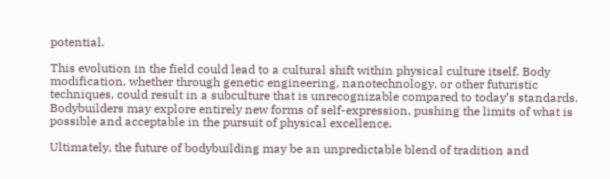potential.

This evolution in the field could lead to a cultural shift within physical culture itself. Body modification, whether through genetic engineering, nanotechnology, or other futuristic techniques, could result in a subculture that is unrecognizable compared to today’s standards. Bodybuilders may explore entirely new forms of self-expression, pushing the limits of what is possible and acceptable in the pursuit of physical excellence.

Ultimately, the future of bodybuilding may be an unpredictable blend of tradition and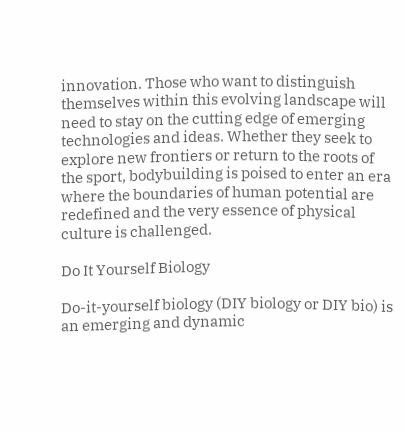innovation. Those who want to distinguish themselves within this evolving landscape will need to stay on the cutting edge of emerging technologies and ideas. Whether they seek to explore new frontiers or return to the roots of the sport, bodybuilding is poised to enter an era where the boundaries of human potential are redefined and the very essence of physical culture is challenged.

Do It Yourself Biology

Do-it-yourself biology (DIY biology or DIY bio) is an emerging and dynamic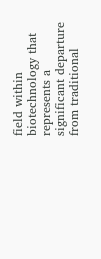field within biotechnology that represents a significant departure from traditional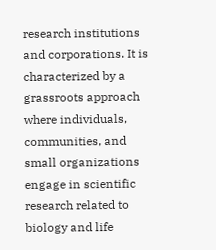research institutions and corporations. It is characterized by a grassroots approach where individuals, communities, and small organizations engage in scientific research related to biology and life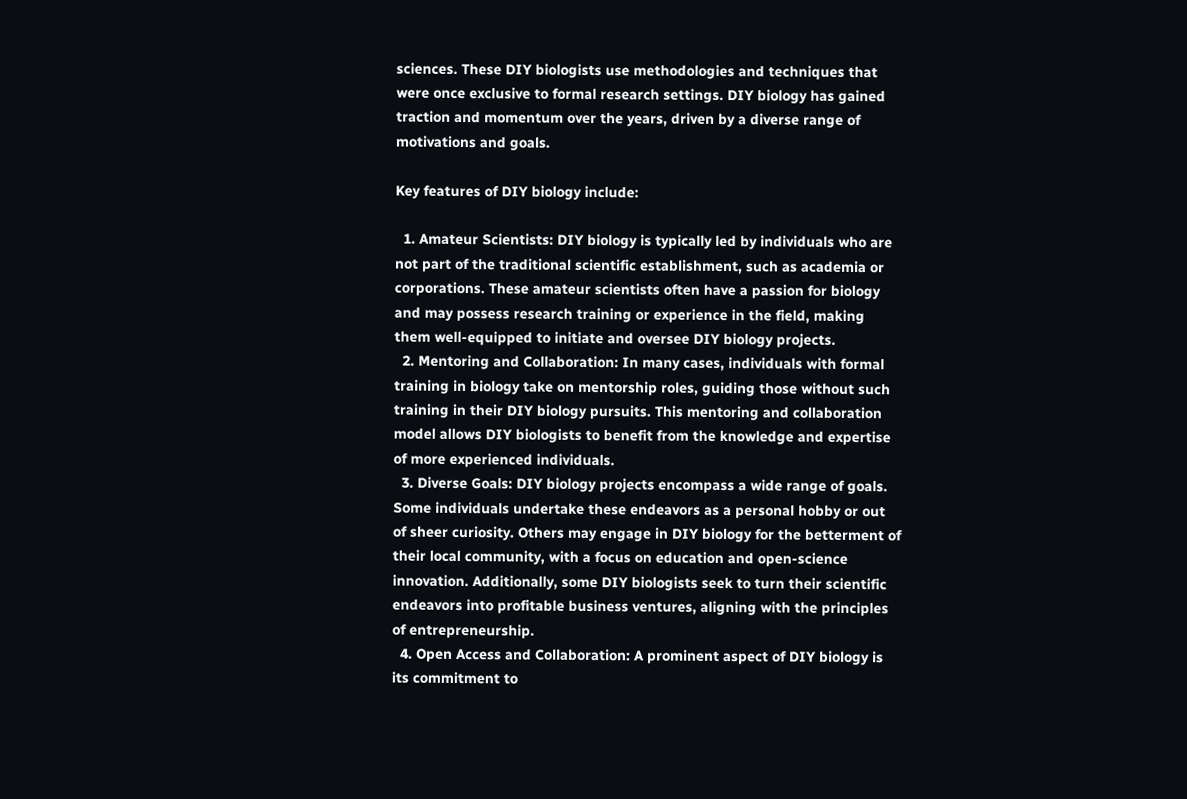sciences. These DIY biologists use methodologies and techniques that were once exclusive to formal research settings. DIY biology has gained traction and momentum over the years, driven by a diverse range of motivations and goals.

Key features of DIY biology include:

  1. Amateur Scientists: DIY biology is typically led by individuals who are not part of the traditional scientific establishment, such as academia or corporations. These amateur scientists often have a passion for biology and may possess research training or experience in the field, making them well-equipped to initiate and oversee DIY biology projects.
  2. Mentoring and Collaboration: In many cases, individuals with formal training in biology take on mentorship roles, guiding those without such training in their DIY biology pursuits. This mentoring and collaboration model allows DIY biologists to benefit from the knowledge and expertise of more experienced individuals.
  3. Diverse Goals: DIY biology projects encompass a wide range of goals. Some individuals undertake these endeavors as a personal hobby or out of sheer curiosity. Others may engage in DIY biology for the betterment of their local community, with a focus on education and open-science innovation. Additionally, some DIY biologists seek to turn their scientific endeavors into profitable business ventures, aligning with the principles of entrepreneurship.
  4. Open Access and Collaboration: A prominent aspect of DIY biology is its commitment to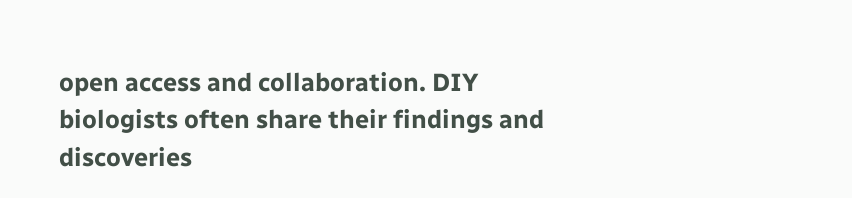open access and collaboration. DIY biologists often share their findings and discoveries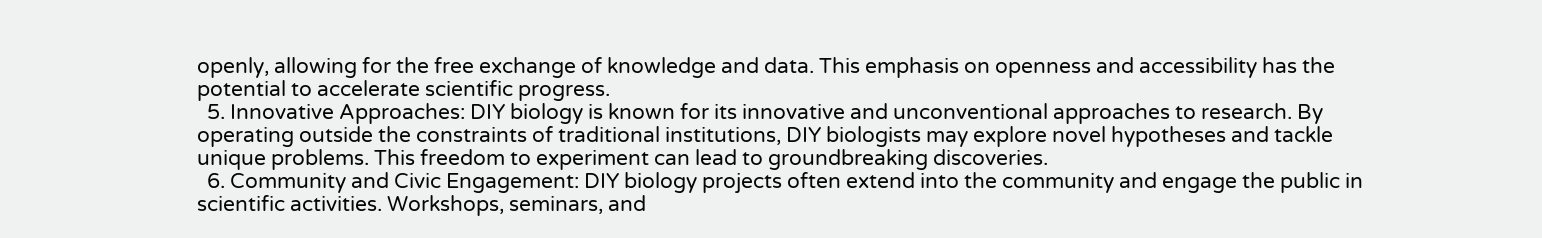openly, allowing for the free exchange of knowledge and data. This emphasis on openness and accessibility has the potential to accelerate scientific progress.
  5. Innovative Approaches: DIY biology is known for its innovative and unconventional approaches to research. By operating outside the constraints of traditional institutions, DIY biologists may explore novel hypotheses and tackle unique problems. This freedom to experiment can lead to groundbreaking discoveries.
  6. Community and Civic Engagement: DIY biology projects often extend into the community and engage the public in scientific activities. Workshops, seminars, and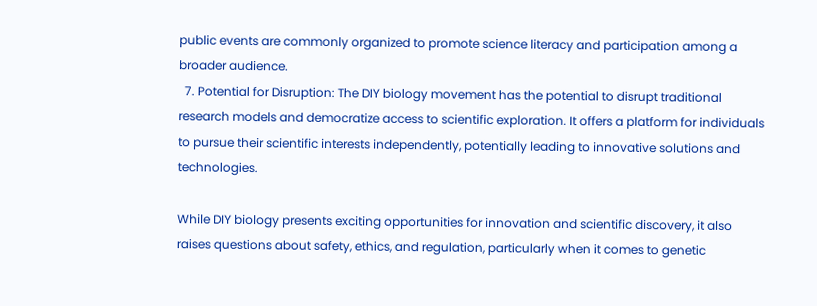public events are commonly organized to promote science literacy and participation among a broader audience.
  7. Potential for Disruption: The DIY biology movement has the potential to disrupt traditional research models and democratize access to scientific exploration. It offers a platform for individuals to pursue their scientific interests independently, potentially leading to innovative solutions and technologies.

While DIY biology presents exciting opportunities for innovation and scientific discovery, it also raises questions about safety, ethics, and regulation, particularly when it comes to genetic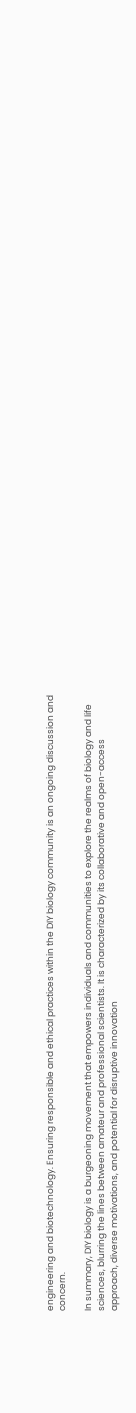engineering and biotechnology. Ensuring responsible and ethical practices within the DIY biology community is an ongoing discussion and concern.

In summary, DIY biology is a burgeoning movement that empowers individuals and communities to explore the realms of biology and life sciences, blurring the lines between amateur and professional scientists. It is characterized by its collaborative and open-access approach, diverse motivations, and potential for disruptive innovation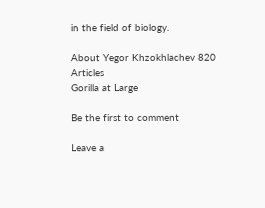in the field of biology.

About Yegor Khzokhlachev 820 Articles
Gorilla at Large

Be the first to comment

Leave a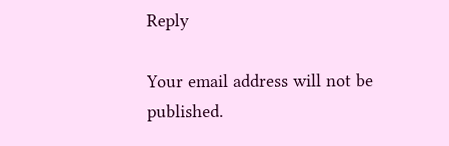Reply

Your email address will not be published.